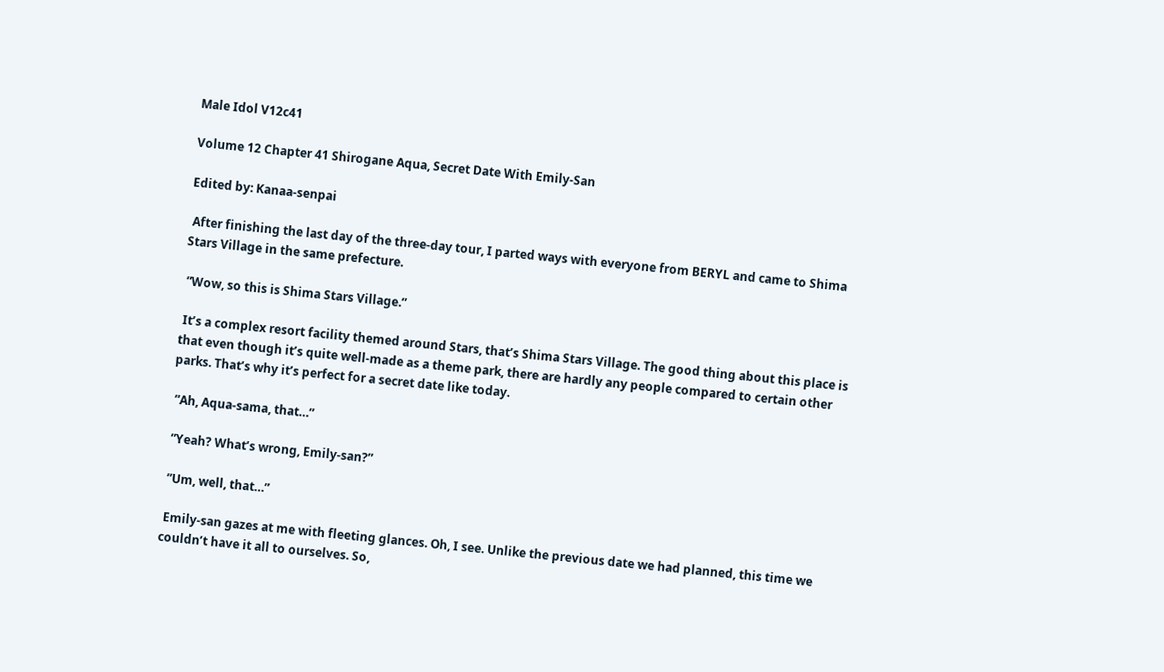Male Idol V12c41

Volume 12 Chapter 41 Shirogane Aqua, Secret Date With Emily-San

Edited by: Kanaa-senpai

 After finishing the last day of the three-day tour, I parted ways with everyone from BERYL and came to Shima Stars Village in the same prefecture.

 ”Wow, so this is Shima Stars Village.”

 It’s a complex resort facility themed around Stars, that’s Shima Stars Village. The good thing about this place is that even though it’s quite well-made as a theme park, there are hardly any people compared to certain other parks. That’s why it’s perfect for a secret date like today.

 ”Ah, Aqua-sama, that…”

 ”Yeah? What’s wrong, Emily-san?”

 ”Um, well, that…”

 Emily-san gazes at me with fleeting glances. Oh, I see. Unlike the previous date we had planned, this time we couldn’t have it all to ourselves. So,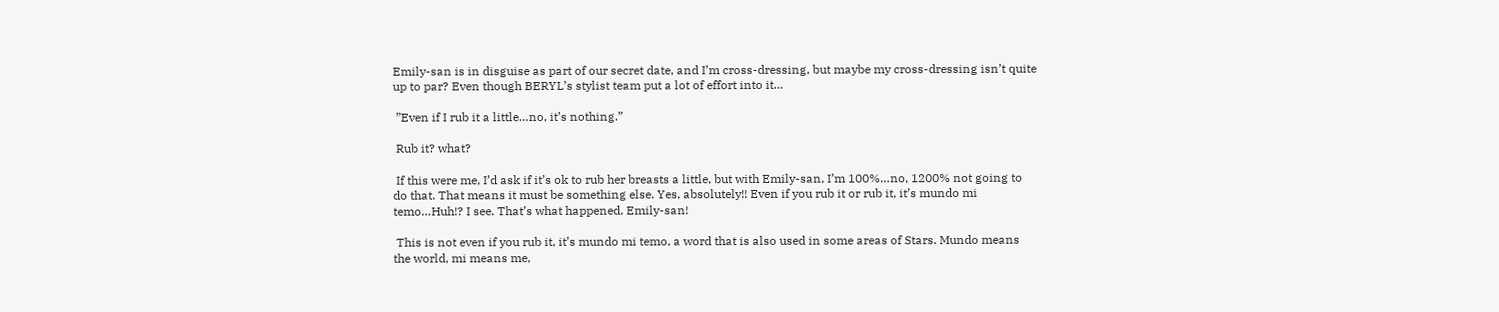Emily-san is in disguise as part of our secret date, and I’m cross-dressing, but maybe my cross-dressing isn’t quite up to par? Even though BERYL’s stylist team put a lot of effort into it…

 ”Even if I rub it a little…no, it’s nothing.”

 Rub it? what?

 If this were me, I’d ask if it’s ok to rub her breasts a little, but with Emily-san, I’m 100%…no, 1200% not going to do that. That means it must be something else. Yes, absolutely!! Even if you rub it or rub it, it’s mundo mi temo…Huh!? I see. That’s what happened. Emily-san!

 This is not even if you rub it, it’s mundo mi temo, a word that is also used in some areas of Stars. Mundo means the world, mi means me,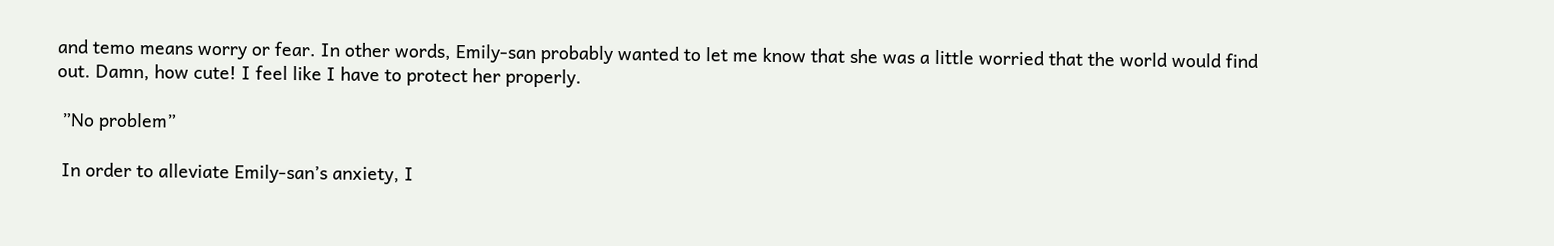and temo means worry or fear. In other words, Emily-san probably wanted to let me know that she was a little worried that the world would find out. Damn, how cute! I feel like I have to protect her properly.

 ”No problem”

 In order to alleviate Emily-san’s anxiety, I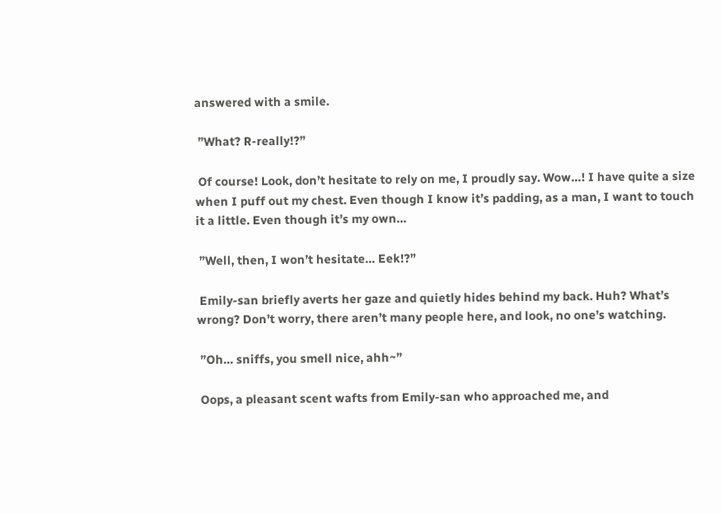answered with a smile.

 ”What? R-really!?”

 Of course! Look, don’t hesitate to rely on me, I proudly say. Wow…! I have quite a size when I puff out my chest. Even though I know it’s padding, as a man, I want to touch it a little. Even though it’s my own…

 ”Well, then, I won’t hesitate… Eek!?”

 Emily-san briefly averts her gaze and quietly hides behind my back. Huh? What’s wrong? Don’t worry, there aren’t many people here, and look, no one’s watching.

 ”Oh… sniffs, you smell nice, ahh~”

 Oops, a pleasant scent wafts from Emily-san who approached me, and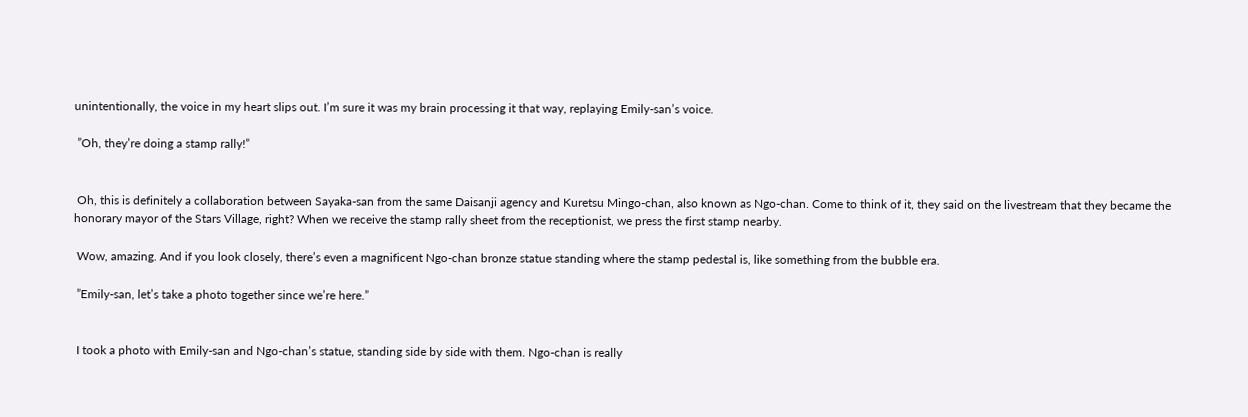unintentionally, the voice in my heart slips out. I’m sure it was my brain processing it that way, replaying Emily-san’s voice.

 ”Oh, they’re doing a stamp rally!”


 Oh, this is definitely a collaboration between Sayaka-san from the same Daisanji agency and Kuretsu Mingo-chan, also known as Ngo-chan. Come to think of it, they said on the livestream that they became the honorary mayor of the Stars Village, right? When we receive the stamp rally sheet from the receptionist, we press the first stamp nearby.

 Wow, amazing. And if you look closely, there’s even a magnificent Ngo-chan bronze statue standing where the stamp pedestal is, like something from the bubble era.

 ”Emily-san, let’s take a photo together since we’re here.”


 I took a photo with Emily-san and Ngo-chan’s statue, standing side by side with them. Ngo-chan is really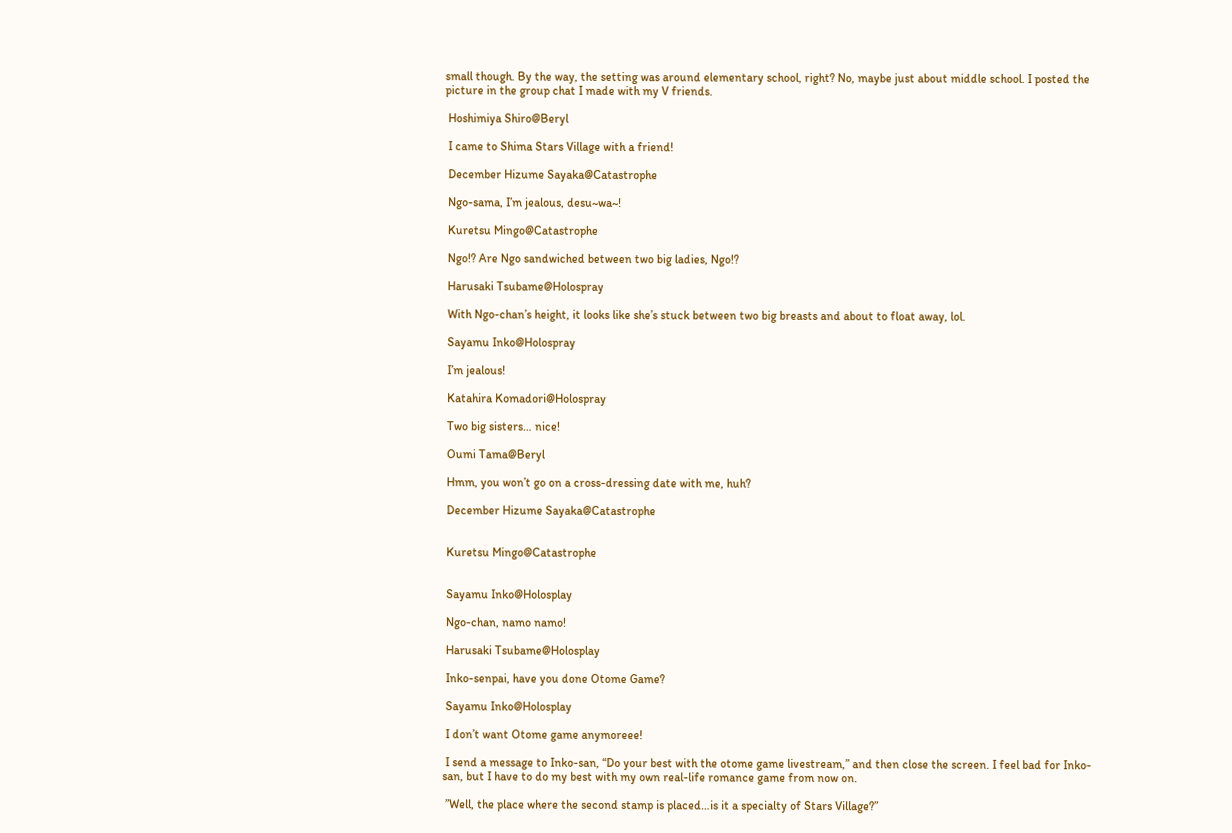small though. By the way, the setting was around elementary school, right? No, maybe just about middle school. I posted the picture in the group chat I made with my V friends.

 Hoshimiya Shiro@Beryl

 I came to Shima Stars Village with a friend!

 December Hizume Sayaka@Catastrophe

 Ngo-sama, I’m jealous, desu~wa~!

 Kuretsu Mingo@Catastrophe

 Ngo!? Are Ngo sandwiched between two big ladies, Ngo!?

 Harusaki Tsubame@Holospray

 With Ngo-chan’s height, it looks like she’s stuck between two big breasts and about to float away, lol.

 Sayamu Inko@Holospray

 I’m jealous!

 Katahira Komadori@Holospray

 Two big sisters… nice!

 Oumi Tama@Beryl

 Hmm, you won’t go on a cross-dressing date with me, huh?

 December Hizume Sayaka@Catastrophe


 Kuretsu Mingo@Catastrophe


 Sayamu Inko@Holosplay

 Ngo-chan, namo namo!

 Harusaki Tsubame@Holosplay

 Inko-senpai, have you done Otome Game?

 Sayamu Inko@Holosplay

 I don’t want Otome game anymoreee!

 I send a message to Inko-san, “Do your best with the otome game livestream,” and then close the screen. I feel bad for Inko-san, but I have to do my best with my own real-life romance game from now on.

 ”Well, the place where the second stamp is placed…is it a specialty of Stars Village?”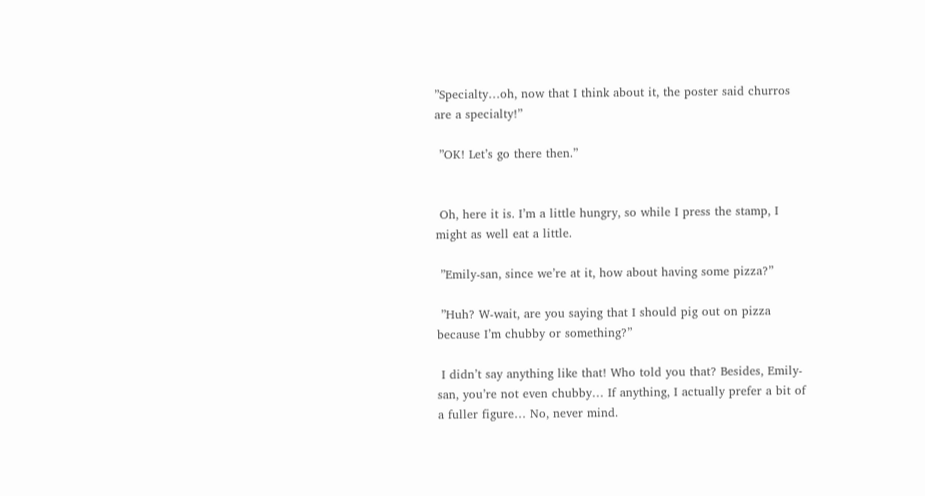”Specialty…oh, now that I think about it, the poster said churros are a specialty!”

 ”OK! Let’s go there then.”


 Oh, here it is. I’m a little hungry, so while I press the stamp, I might as well eat a little.

 ”Emily-san, since we’re at it, how about having some pizza?”

 ”Huh? W-wait, are you saying that I should pig out on pizza because I’m chubby or something?”

 I didn’t say anything like that! Who told you that? Besides, Emily-san, you’re not even chubby… If anything, I actually prefer a bit of a fuller figure… No, never mind.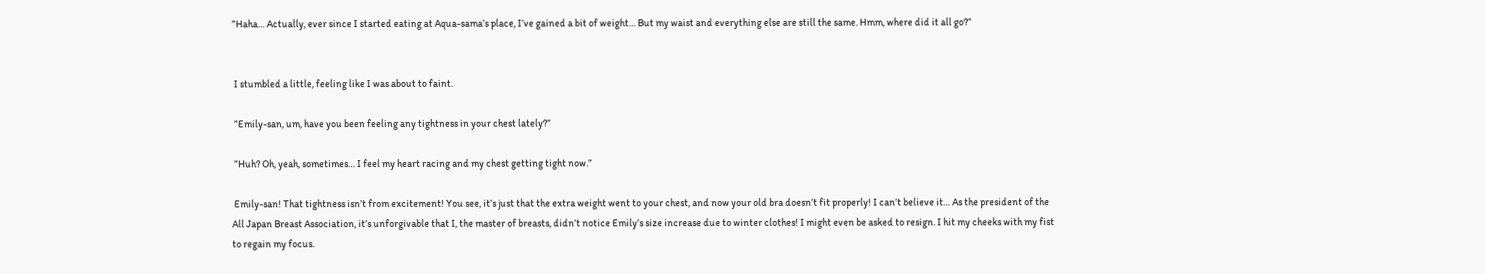”Haha… Actually, ever since I started eating at Aqua-sama’s place, I’ve gained a bit of weight… But my waist and everything else are still the same. Hmm, where did it all go?”


 I stumbled a little, feeling like I was about to faint.

 ”Emily-san, um, have you been feeling any tightness in your chest lately?”

 ”Huh? Oh, yeah, sometimes… I feel my heart racing and my chest getting tight now.”

 Emily-san! That tightness isn’t from excitement! You see, it’s just that the extra weight went to your chest, and now your old bra doesn’t fit properly! I can’t believe it… As the president of the All Japan Breast Association, it’s unforgivable that I, the master of breasts, didn’t notice Emily’s size increase due to winter clothes! I might even be asked to resign. I hit my cheeks with my fist to regain my focus.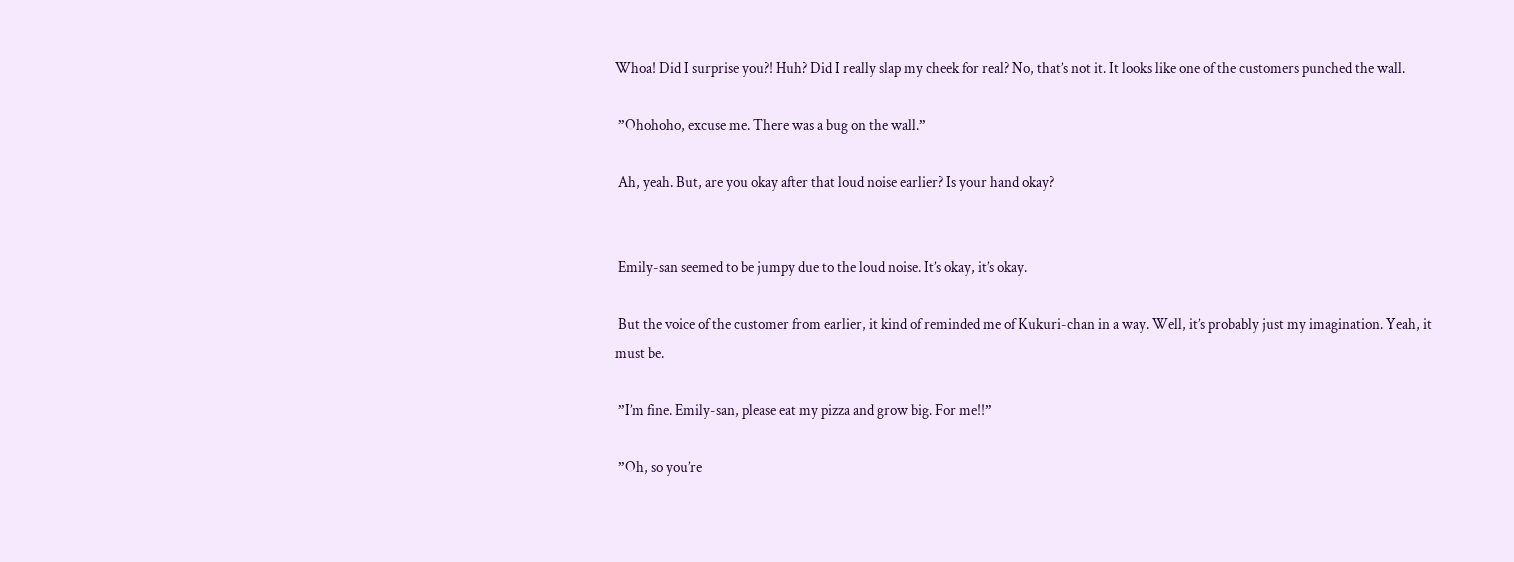Whoa! Did I surprise you?! Huh? Did I really slap my cheek for real? No, that’s not it. It looks like one of the customers punched the wall.

 ”Ohohoho, excuse me. There was a bug on the wall.”

 Ah, yeah. But, are you okay after that loud noise earlier? Is your hand okay?


 Emily-san seemed to be jumpy due to the loud noise. It’s okay, it’s okay.

 But the voice of the customer from earlier, it kind of reminded me of Kukuri-chan in a way. Well, it’s probably just my imagination. Yeah, it must be.

 ”I’m fine. Emily-san, please eat my pizza and grow big. For me!!”

 ”Oh, so you’re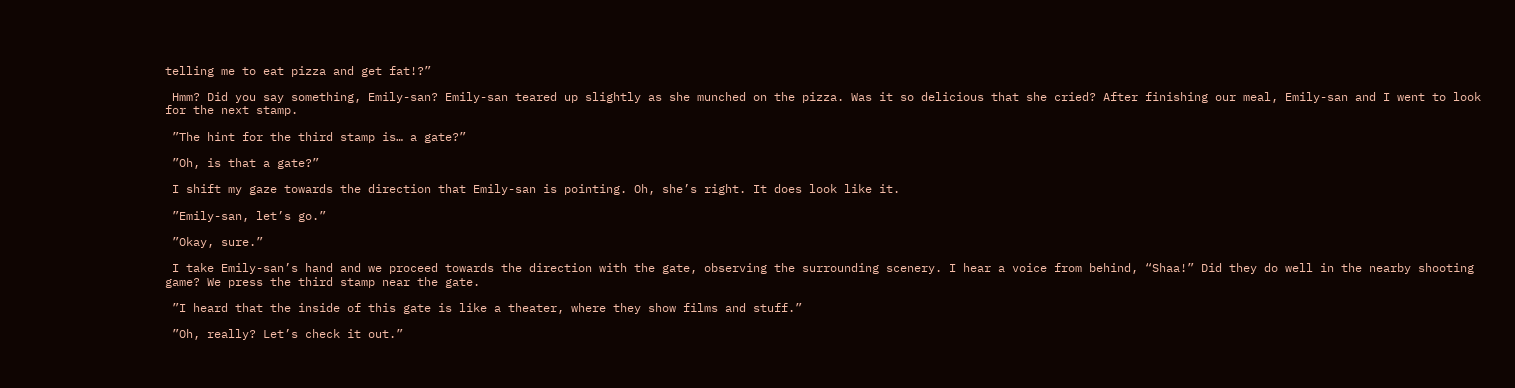telling me to eat pizza and get fat!?”

 Hmm? Did you say something, Emily-san? Emily-san teared up slightly as she munched on the pizza. Was it so delicious that she cried? After finishing our meal, Emily-san and I went to look for the next stamp.

 ”The hint for the third stamp is… a gate?”

 ”Oh, is that a gate?”

 I shift my gaze towards the direction that Emily-san is pointing. Oh, she’s right. It does look like it.

 ”Emily-san, let’s go.”

 ”Okay, sure.”

 I take Emily-san’s hand and we proceed towards the direction with the gate, observing the surrounding scenery. I hear a voice from behind, “Shaa!” Did they do well in the nearby shooting game? We press the third stamp near the gate.

 ”I heard that the inside of this gate is like a theater, where they show films and stuff.”

 ”Oh, really? Let’s check it out.”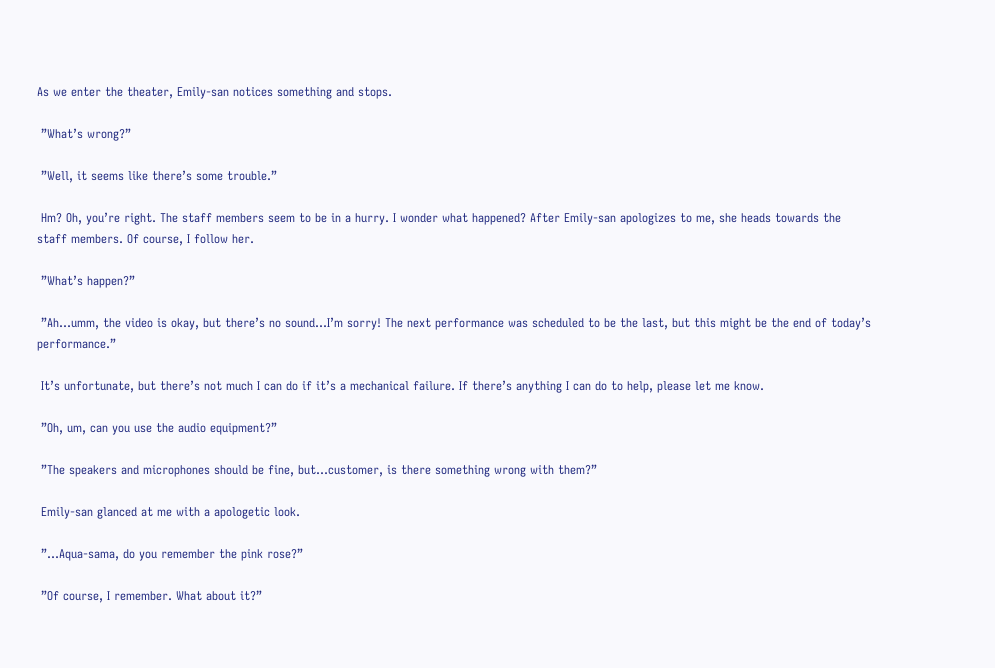As we enter the theater, Emily-san notices something and stops.

 ”What’s wrong?”

 ”Well, it seems like there’s some trouble.”

 Hm? Oh, you’re right. The staff members seem to be in a hurry. I wonder what happened? After Emily-san apologizes to me, she heads towards the staff members. Of course, I follow her.

 ”What’s happen?”

 ”Ah…umm, the video is okay, but there’s no sound…I’m sorry! The next performance was scheduled to be the last, but this might be the end of today’s performance.”

 It’s unfortunate, but there’s not much I can do if it’s a mechanical failure. If there’s anything I can do to help, please let me know.

 ”Oh, um, can you use the audio equipment?”

 ”The speakers and microphones should be fine, but…customer, is there something wrong with them?”

 Emily-san glanced at me with a apologetic look.

 ”…Aqua-sama, do you remember the pink rose?”

 ”Of course, I remember. What about it?”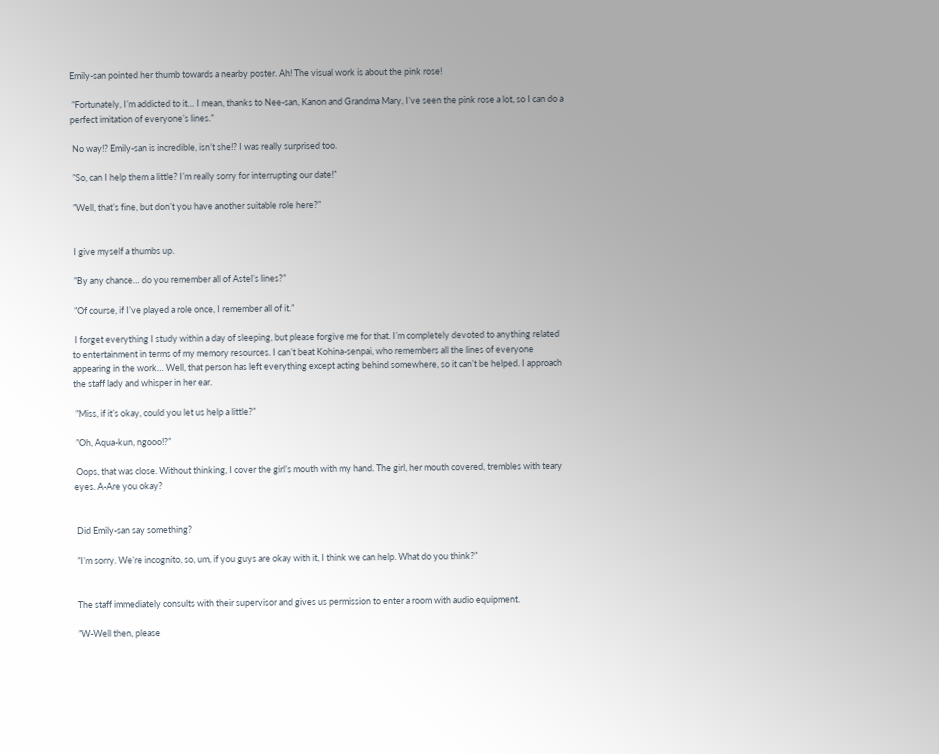Emily-san pointed her thumb towards a nearby poster. Ah! The visual work is about the pink rose!

 ”Fortunately, I’m addicted to it… I mean, thanks to Nee-san, Kanon and Grandma Mary, I’ve seen the pink rose a lot, so I can do a perfect imitation of everyone’s lines.”

 No way!? Emily-san is incredible, isn’t she!? I was really surprised too.

 ”So, can I help them a little? I’m really sorry for interrupting our date!”

 ”Well, that’s fine, but don’t you have another suitable role here?”


 I give myself a thumbs up.

 ”By any chance… do you remember all of Astel’s lines?”

 ”Of course, if I’ve played a role once, I remember all of it.”

 I forget everything I study within a day of sleeping, but please forgive me for that. I’m completely devoted to anything related to entertainment in terms of my memory resources. I can’t beat Kohina-senpai, who remembers all the lines of everyone appearing in the work… Well, that person has left everything except acting behind somewhere, so it can’t be helped. I approach the staff lady and whisper in her ear.

 ”Miss, if it’s okay, could you let us help a little?”

 ”Oh, Aqua-kun, ngooo!?”

 Oops, that was close. Without thinking, I cover the girl’s mouth with my hand. The girl, her mouth covered, trembles with teary eyes. A-Are you okay?


 Did Emily-san say something?

 ”I’m sorry. We’re incognito, so, um, if you guys are okay with it, I think we can help. What do you think?”


 The staff immediately consults with their supervisor and gives us permission to enter a room with audio equipment.

 ”W-Well then, please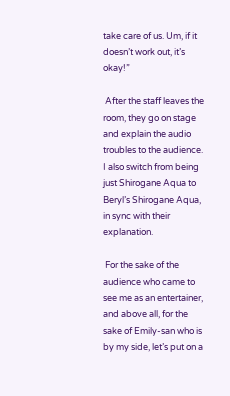take care of us. Um, if it doesn’t work out, it’s okay!”

 After the staff leaves the room, they go on stage and explain the audio troubles to the audience. I also switch from being just Shirogane Aqua to Beryl’s Shirogane Aqua, in sync with their explanation.

 For the sake of the audience who came to see me as an entertainer, and above all, for the sake of Emily-san who is by my side, let’s put on a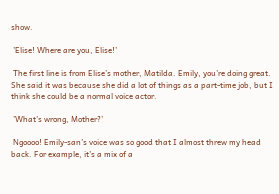show.

 ’Elise! Where are you, Elise!’

 The first line is from Elise’s mother, Matilda. Emily, you’re doing great. She said it was because she did a lot of things as a part-time job, but I think she could be a normal voice actor.

 ’What’s wrong, Mother?’

 Ngoooo! Emily-san’s voice was so good that I almost threw my head back. For example, it’s a mix of a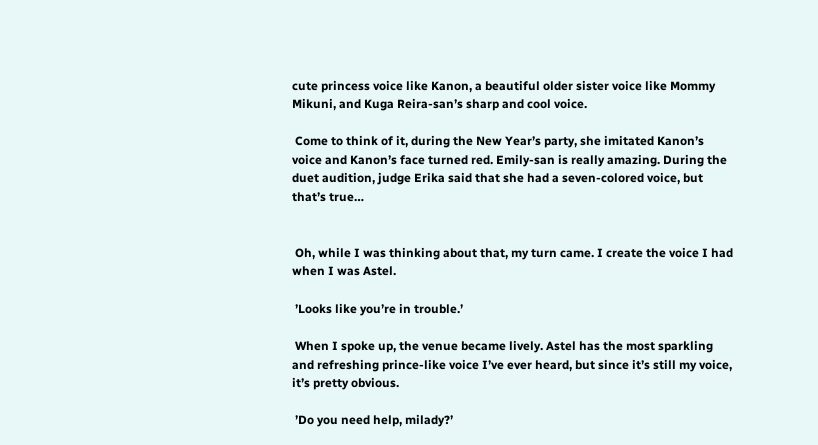cute princess voice like Kanon, a beautiful older sister voice like Mommy Mikuni, and Kuga Reira-san’s sharp and cool voice.

 Come to think of it, during the New Year’s party, she imitated Kanon’s voice and Kanon’s face turned red. Emily-san is really amazing. During the duet audition, judge Erika said that she had a seven-colored voice, but that’s true…


 Oh, while I was thinking about that, my turn came. I create the voice I had when I was Astel.

 ’Looks like you’re in trouble.’

 When I spoke up, the venue became lively. Astel has the most sparkling and refreshing prince-like voice I’ve ever heard, but since it’s still my voice, it’s pretty obvious.

 ’Do you need help, milady?’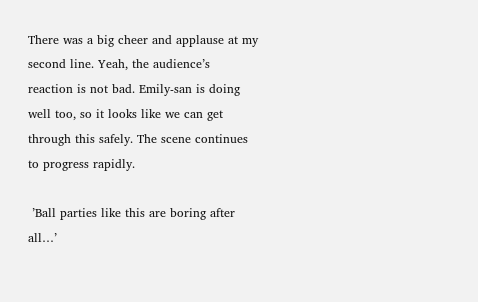There was a big cheer and applause at my second line. Yeah, the audience’s reaction is not bad. Emily-san is doing well too, so it looks like we can get through this safely. The scene continues to progress rapidly.

 ’Ball parties like this are boring after all…’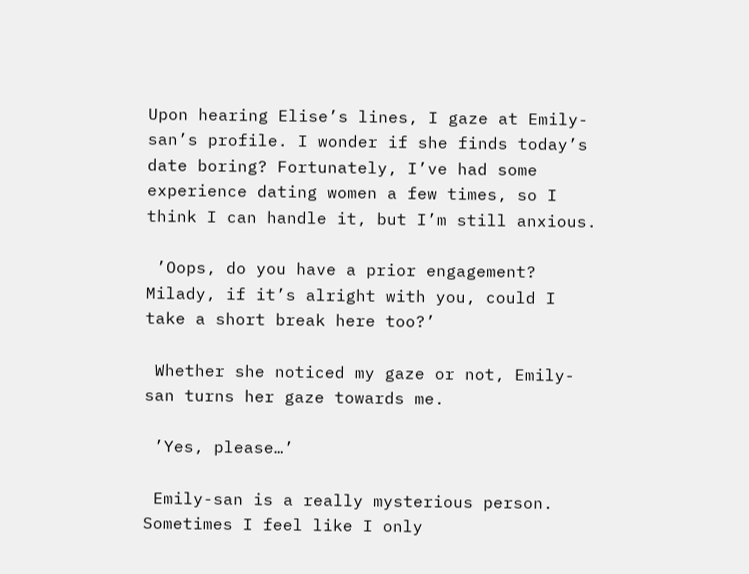Upon hearing Elise’s lines, I gaze at Emily-san’s profile. I wonder if she finds today’s date boring? Fortunately, I’ve had some experience dating women a few times, so I think I can handle it, but I’m still anxious.

 ’Oops, do you have a prior engagement? Milady, if it’s alright with you, could I take a short break here too?’

 Whether she noticed my gaze or not, Emily-san turns her gaze towards me.

 ’Yes, please…’

 Emily-san is a really mysterious person. Sometimes I feel like I only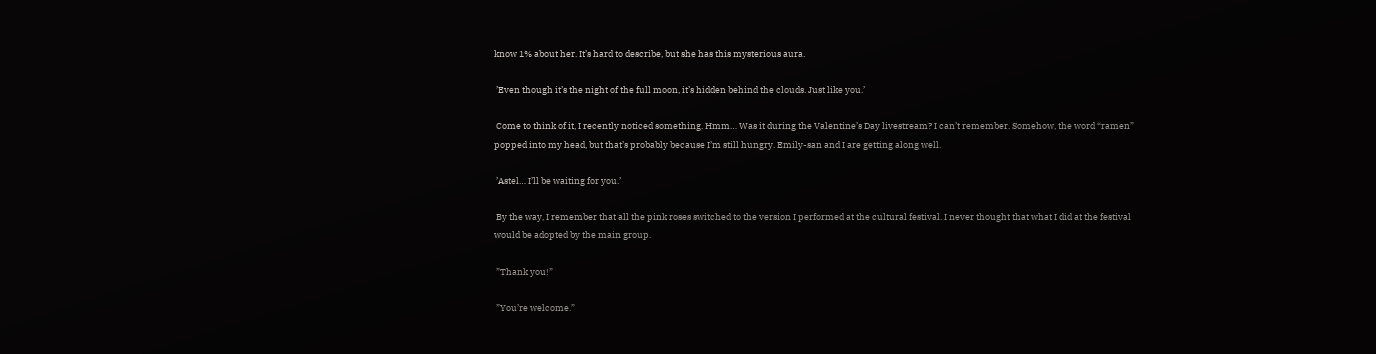know 1% about her. It’s hard to describe, but she has this mysterious aura.

 ’Even though it’s the night of the full moon, it’s hidden behind the clouds. Just like you.’

 Come to think of it, I recently noticed something. Hmm… Was it during the Valentine’s Day livestream? I can’t remember. Somehow, the word “ramen” popped into my head, but that’s probably because I’m still hungry. Emily-san and I are getting along well.

 ’Astel… I’ll be waiting for you.’

 By the way, I remember that all the pink roses switched to the version I performed at the cultural festival. I never thought that what I did at the festival would be adopted by the main group.

 ”Thank you!”

 ”You’re welcome.”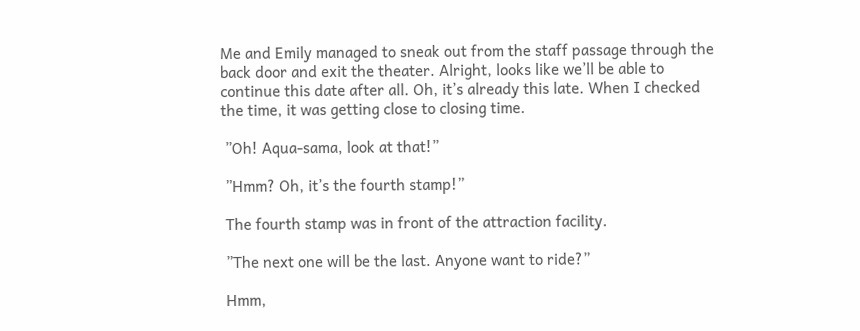Me and Emily managed to sneak out from the staff passage through the back door and exit the theater. Alright, looks like we’ll be able to continue this date after all. Oh, it’s already this late. When I checked the time, it was getting close to closing time.

 ”Oh! Aqua-sama, look at that!”

 ”Hmm? Oh, it’s the fourth stamp!”

 The fourth stamp was in front of the attraction facility.

 ”The next one will be the last. Anyone want to ride?”

 Hmm,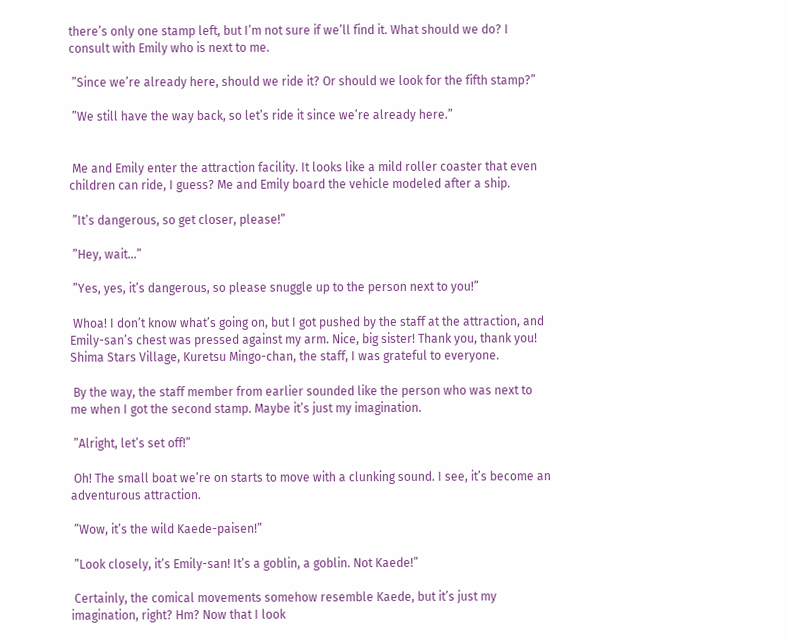there’s only one stamp left, but I’m not sure if we’ll find it. What should we do? I consult with Emily who is next to me.

 ”Since we’re already here, should we ride it? Or should we look for the fifth stamp?”

 ”We still have the way back, so let’s ride it since we’re already here.”


 Me and Emily enter the attraction facility. It looks like a mild roller coaster that even children can ride, I guess? Me and Emily board the vehicle modeled after a ship.

 ”It’s dangerous, so get closer, please!”

 ”Hey, wait…”

 ”Yes, yes, it’s dangerous, so please snuggle up to the person next to you!”

 Whoa! I don’t know what’s going on, but I got pushed by the staff at the attraction, and Emily-san’s chest was pressed against my arm. Nice, big sister! Thank you, thank you! Shima Stars Village, Kuretsu Mingo-chan, the staff, I was grateful to everyone.

 By the way, the staff member from earlier sounded like the person who was next to me when I got the second stamp. Maybe it’s just my imagination.

 ”Alright, let’s set off!”

 Oh! The small boat we’re on starts to move with a clunking sound. I see, it’s become an adventurous attraction.

 ”Wow, it’s the wild Kaede-paisen!”

 ”Look closely, it’s Emily-san! It’s a goblin, a goblin. Not Kaede!”

 Certainly, the comical movements somehow resemble Kaede, but it’s just my imagination, right? Hm? Now that I look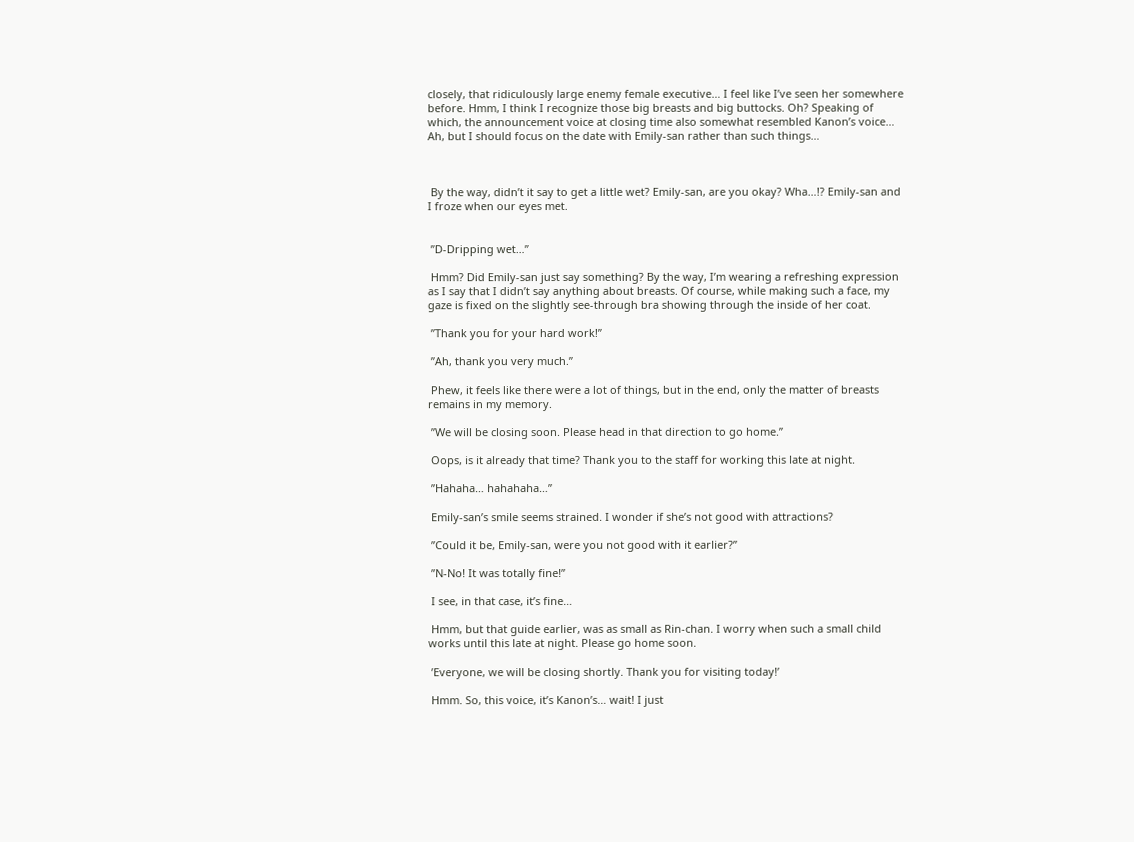closely, that ridiculously large enemy female executive… I feel like I’ve seen her somewhere before. Hmm, I think I recognize those big breasts and big buttocks. Oh? Speaking of which, the announcement voice at closing time also somewhat resembled Kanon’s voice… Ah, but I should focus on the date with Emily-san rather than such things…



 By the way, didn’t it say to get a little wet? Emily-san, are you okay? Wha…!? Emily-san and I froze when our eyes met.


 ”D-Dripping wet…”

 Hmm? Did Emily-san just say something? By the way, I’m wearing a refreshing expression as I say that I didn’t say anything about breasts. Of course, while making such a face, my gaze is fixed on the slightly see-through bra showing through the inside of her coat.

 ”Thank you for your hard work!”

 ”Ah, thank you very much.”

 Phew, it feels like there were a lot of things, but in the end, only the matter of breasts remains in my memory.

 ”We will be closing soon. Please head in that direction to go home.”

 Oops, is it already that time? Thank you to the staff for working this late at night.

 ”Hahaha… hahahaha…”

 Emily-san’s smile seems strained. I wonder if she’s not good with attractions?

 ”Could it be, Emily-san, were you not good with it earlier?”

 ”N-No! It was totally fine!”

 I see, in that case, it’s fine…

 Hmm, but that guide earlier, was as small as Rin-chan. I worry when such a small child works until this late at night. Please go home soon.

 ’Everyone, we will be closing shortly. Thank you for visiting today!’

 Hmm. So, this voice, it’s Kanon’s… wait! I just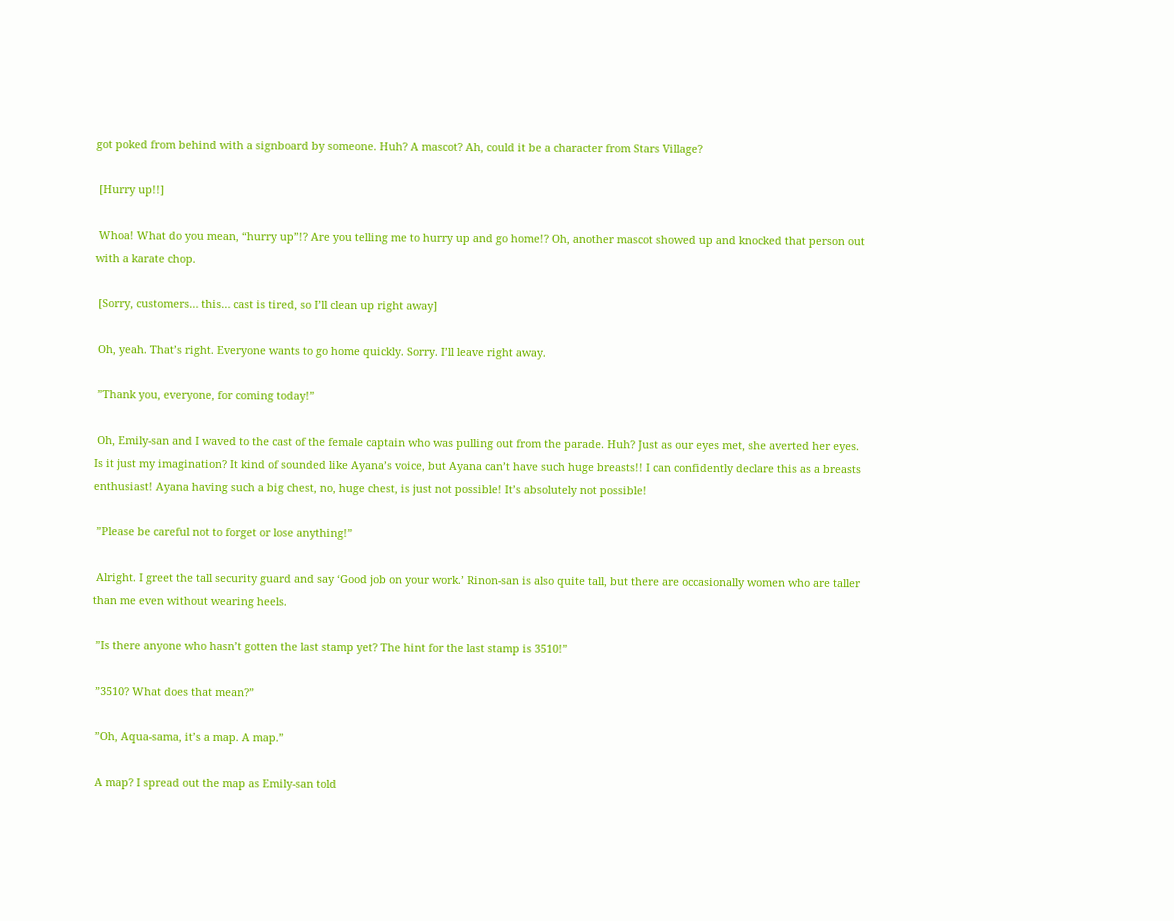got poked from behind with a signboard by someone. Huh? A mascot? Ah, could it be a character from Stars Village?

 [Hurry up!!]

 Whoa! What do you mean, “hurry up”!? Are you telling me to hurry up and go home!? Oh, another mascot showed up and knocked that person out with a karate chop.

 [Sorry, customers… this… cast is tired, so I’ll clean up right away]

 Oh, yeah. That’s right. Everyone wants to go home quickly. Sorry. I’ll leave right away.

 ”Thank you, everyone, for coming today!”

 Oh, Emily-san and I waved to the cast of the female captain who was pulling out from the parade. Huh? Just as our eyes met, she averted her eyes. Is it just my imagination? It kind of sounded like Ayana’s voice, but Ayana can’t have such huge breasts!! I can confidently declare this as a breasts enthusiast! Ayana having such a big chest, no, huge chest, is just not possible! It’s absolutely not possible!

 ”Please be careful not to forget or lose anything!”

 Alright. I greet the tall security guard and say ‘Good job on your work.’ Rinon-san is also quite tall, but there are occasionally women who are taller than me even without wearing heels.

 ”Is there anyone who hasn’t gotten the last stamp yet? The hint for the last stamp is 3510!”

 ”3510? What does that mean?”

 ”Oh, Aqua-sama, it’s a map. A map.”

 A map? I spread out the map as Emily-san told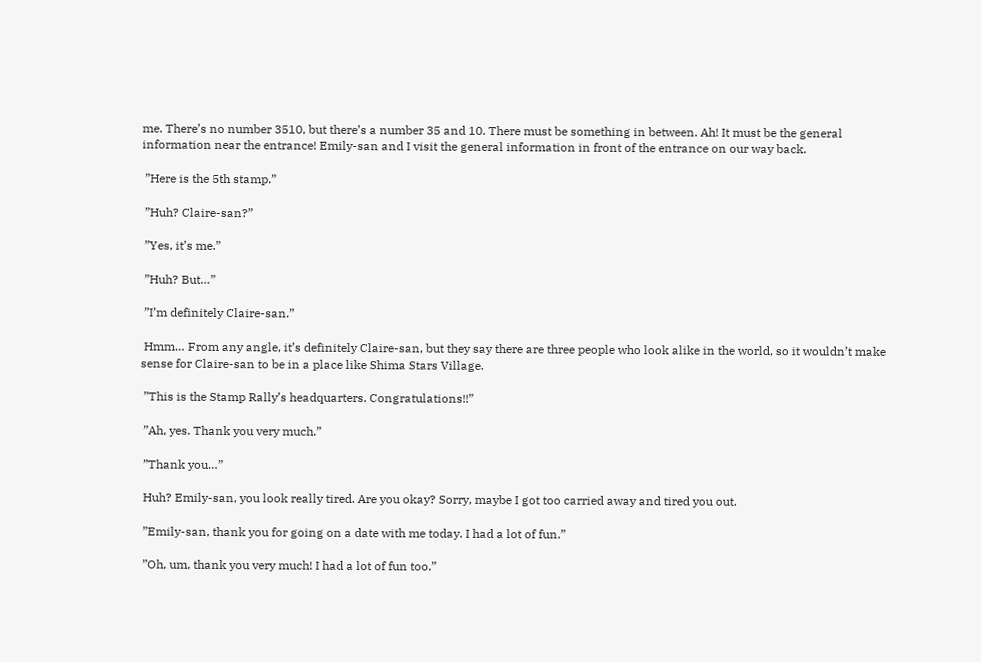me. There’s no number 3510, but there’s a number 35 and 10. There must be something in between. Ah! It must be the general information near the entrance! Emily-san and I visit the general information in front of the entrance on our way back.

 ”Here is the 5th stamp.”

 ”Huh? Claire-san?”

 ”Yes, it’s me.”

 ”Huh? But…”

 ”I’m definitely Claire-san.”

 Hmm… From any angle, it’s definitely Claire-san, but they say there are three people who look alike in the world, so it wouldn’t make sense for Claire-san to be in a place like Shima Stars Village.

 ”This is the Stamp Rally’s headquarters. Congratulations!!”

 ”Ah, yes. Thank you very much.”

 ”Thank you…”

 Huh? Emily-san, you look really tired. Are you okay? Sorry, maybe I got too carried away and tired you out.

 ”Emily-san, thank you for going on a date with me today. I had a lot of fun.”

 ”Oh, um, thank you very much! I had a lot of fun too.”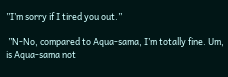”I’m sorry if I tired you out.”

 ”N-No, compared to Aqua-sama, I’m totally fine. Um, is Aqua-sama not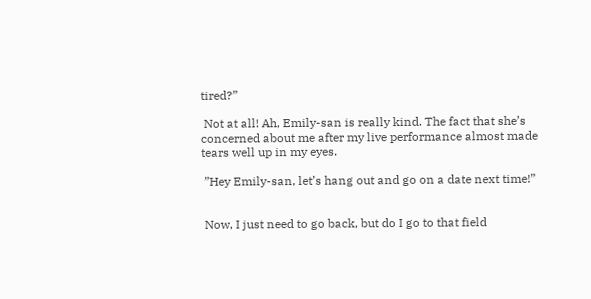tired?”

 Not at all! Ah, Emily-san is really kind. The fact that she’s concerned about me after my live performance almost made tears well up in my eyes.

 ”Hey Emily-san, let’s hang out and go on a date next time!”


 Now, I just need to go back, but do I go to that field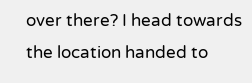over there? I head towards the location handed to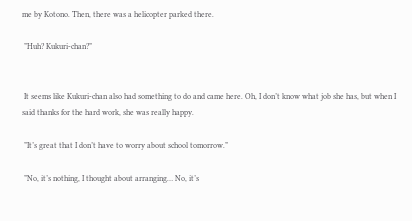me by Kotono. Then, there was a helicopter parked there.

 ”Huh? Kukuri-chan?”


 It seems like Kukuri-chan also had something to do and came here. Oh, I don’t know what job she has, but when I said thanks for the hard work, she was really happy.

 ”It’s great that I don’t have to worry about school tomorrow.”

 ”No, it’s nothing, I thought about arranging… No, it’s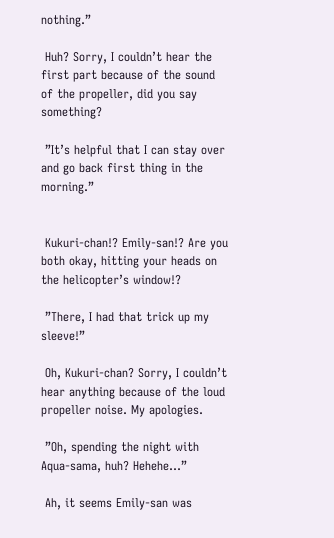nothing.”

 Huh? Sorry, I couldn’t hear the first part because of the sound of the propeller, did you say something?

 ”It’s helpful that I can stay over and go back first thing in the morning.”


 Kukuri-chan!? Emily-san!? Are you both okay, hitting your heads on the helicopter’s window!?

 ”There, I had that trick up my sleeve!”

 Oh, Kukuri-chan? Sorry, I couldn’t hear anything because of the loud propeller noise. My apologies.

 ”Oh, spending the night with Aqua-sama, huh? Hehehe…”

 Ah, it seems Emily-san was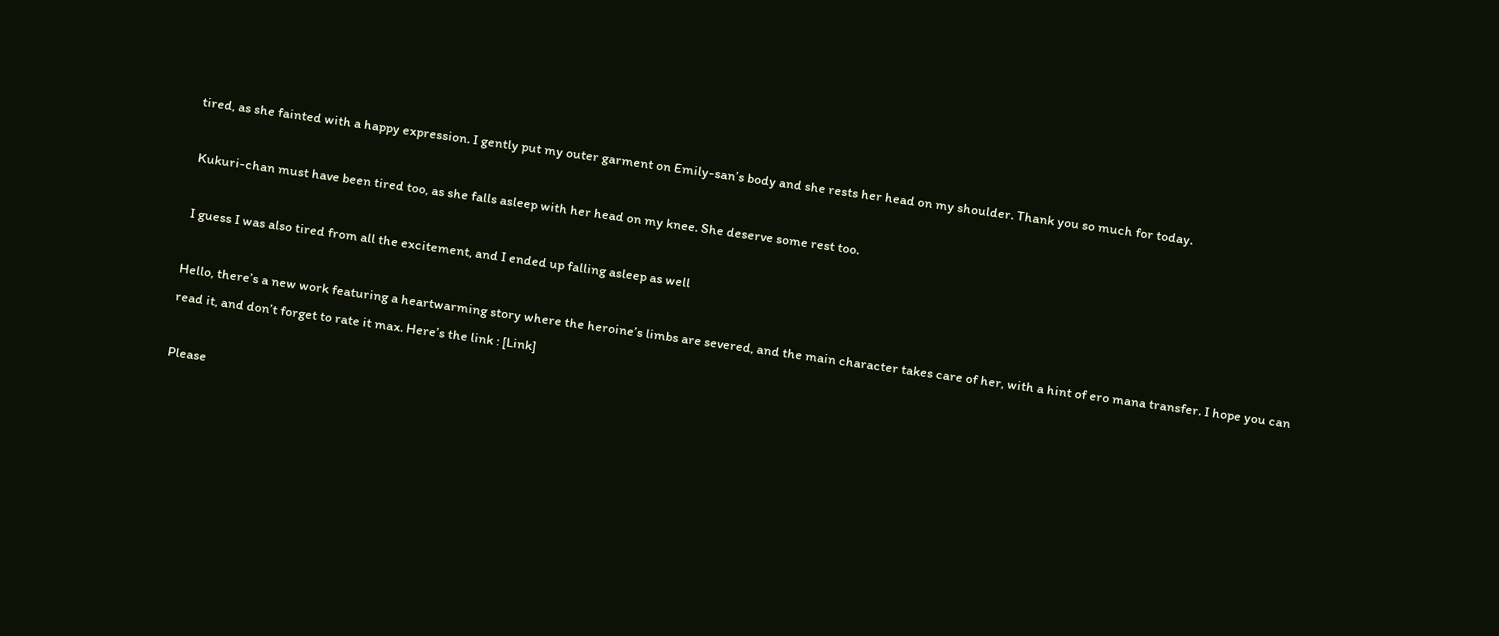tired, as she fainted with a happy expression. I gently put my outer garment on Emily-san’s body and she rests her head on my shoulder. Thank you so much for today.

 Kukuri-chan must have been tired too, as she falls asleep with her head on my knee. She deserve some rest too.

 I guess I was also tired from all the excitement, and I ended up falling asleep as well

Hello, there’s a new work featuring a heartwarming story where the heroine’s limbs are severed, and the main character takes care of her, with a hint of ero mana transfer. I hope you can read it, and don’t forget to rate it max. Here’s the link : [Link]

Please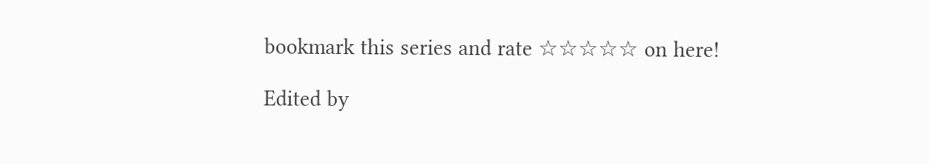bookmark this series and rate ☆☆☆☆☆ on here!

Edited by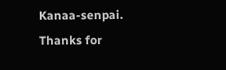Kanaa-senpai.
Thanks for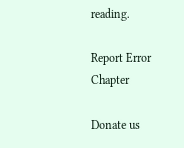reading.

Report Error Chapter

Donate us